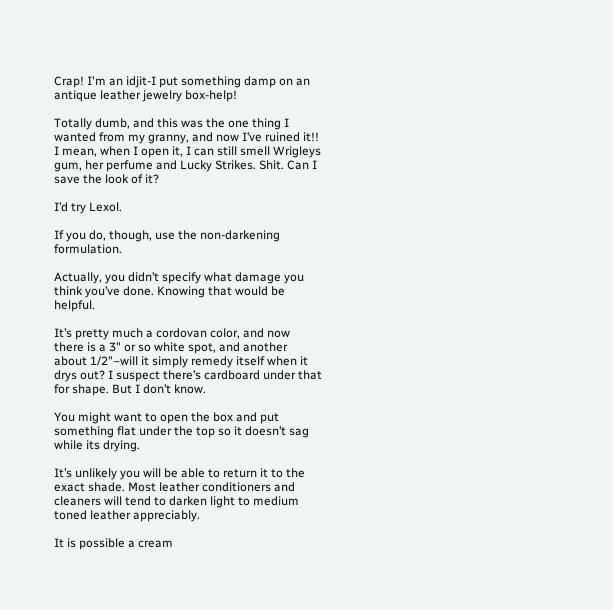Crap! I'm an idjit-I put something damp on an antique leather jewelry box-help!

Totally dumb, and this was the one thing I wanted from my granny, and now I’ve ruined it!! I mean, when I open it, I can still smell Wrigleys gum, her perfume and Lucky Strikes. Shit. Can I save the look of it?

I’d try Lexol.

If you do, though, use the non-darkening formulation.

Actually, you didn’t specify what damage you think you’ve done. Knowing that would be helpful.

It’s pretty much a cordovan color, and now there is a 3" or so white spot, and another about 1/2"–will it simply remedy itself when it drys out? I suspect there’s cardboard under that for shape. But I don’t know.

You might want to open the box and put something flat under the top so it doesn’t sag while its drying.

It’s unlikely you will be able to return it to the exact shade. Most leather conditioners and cleaners will tend to darken light to medium toned leather appreciably.

It is possible a cream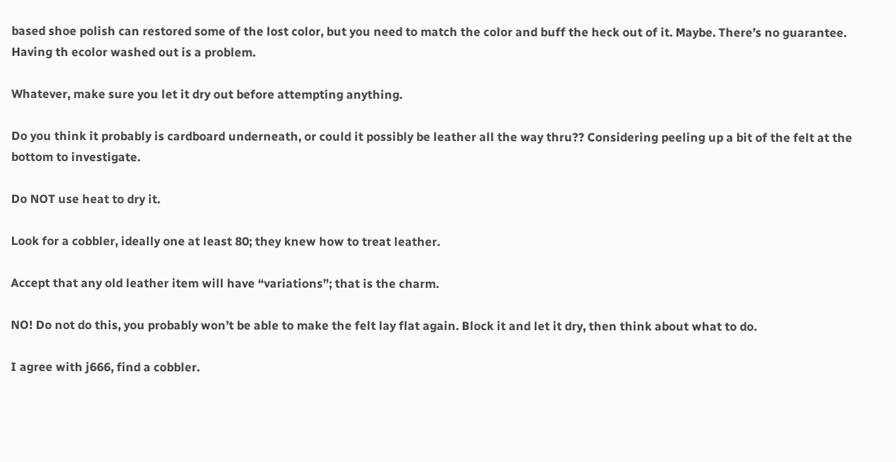based shoe polish can restored some of the lost color, but you need to match the color and buff the heck out of it. Maybe. There’s no guarantee. Having th ecolor washed out is a problem.

Whatever, make sure you let it dry out before attempting anything.

Do you think it probably is cardboard underneath, or could it possibly be leather all the way thru?? Considering peeling up a bit of the felt at the bottom to investigate.

Do NOT use heat to dry it.

Look for a cobbler, ideally one at least 80; they knew how to treat leather.

Accept that any old leather item will have “variations”; that is the charm.

NO! Do not do this, you probably won’t be able to make the felt lay flat again. Block it and let it dry, then think about what to do.

I agree with j666, find a cobbler.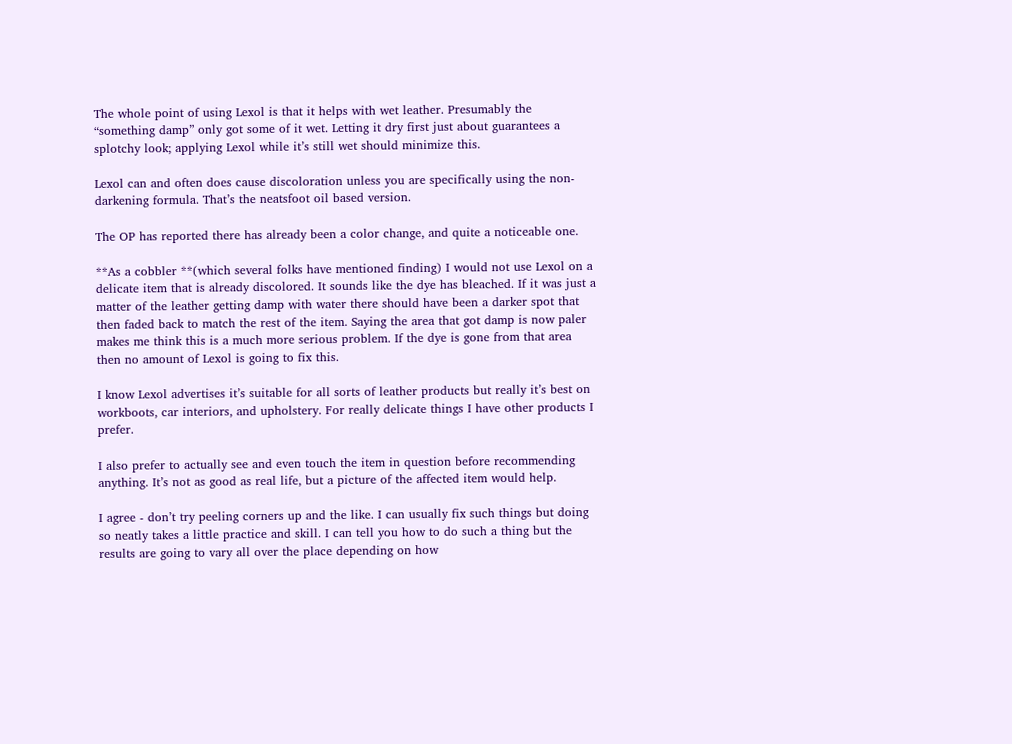The whole point of using Lexol is that it helps with wet leather. Presumably the “something damp” only got some of it wet. Letting it dry first just about guarantees a splotchy look; applying Lexol while it’s still wet should minimize this.

Lexol can and often does cause discoloration unless you are specifically using the non-darkening formula. That’s the neatsfoot oil based version.

The OP has reported there has already been a color change, and quite a noticeable one.

**As a cobbler **(which several folks have mentioned finding) I would not use Lexol on a delicate item that is already discolored. It sounds like the dye has bleached. If it was just a matter of the leather getting damp with water there should have been a darker spot that then faded back to match the rest of the item. Saying the area that got damp is now paler makes me think this is a much more serious problem. If the dye is gone from that area then no amount of Lexol is going to fix this.

I know Lexol advertises it’s suitable for all sorts of leather products but really it’s best on workboots, car interiors, and upholstery. For really delicate things I have other products I prefer.

I also prefer to actually see and even touch the item in question before recommending anything. It’s not as good as real life, but a picture of the affected item would help.

I agree - don’t try peeling corners up and the like. I can usually fix such things but doing so neatly takes a little practice and skill. I can tell you how to do such a thing but the results are going to vary all over the place depending on how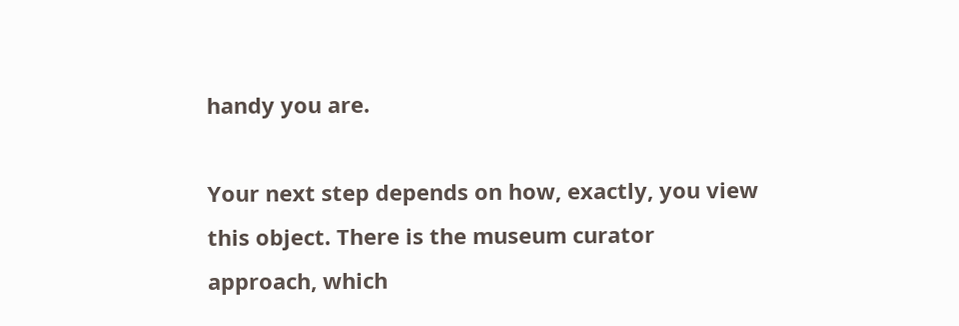handy you are.

Your next step depends on how, exactly, you view this object. There is the museum curator approach, which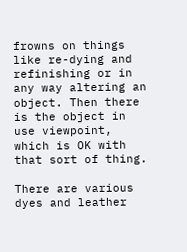frowns on things like re-dying and refinishing or in any way altering an object. Then there is the object in use viewpoint, which is OK with that sort of thing.

There are various dyes and leather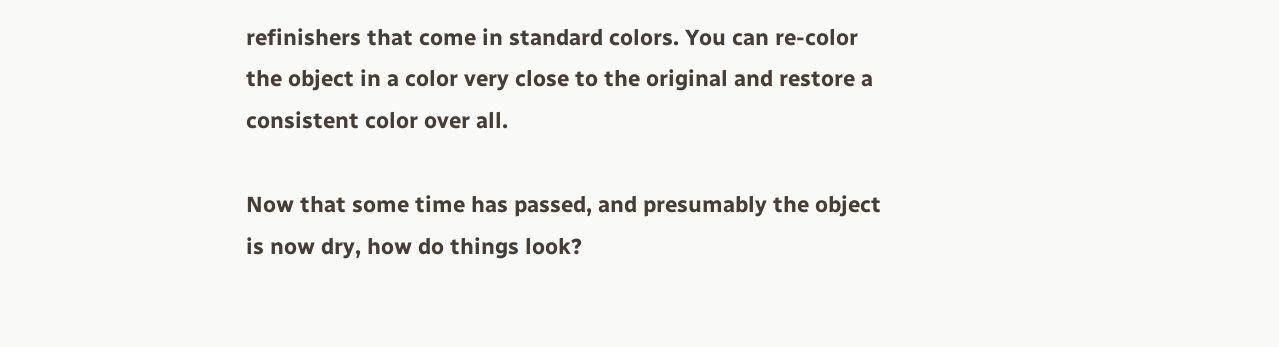refinishers that come in standard colors. You can re-color the object in a color very close to the original and restore a consistent color over all.

Now that some time has passed, and presumably the object is now dry, how do things look?